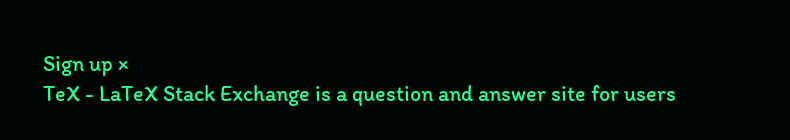Sign up ×
TeX - LaTeX Stack Exchange is a question and answer site for users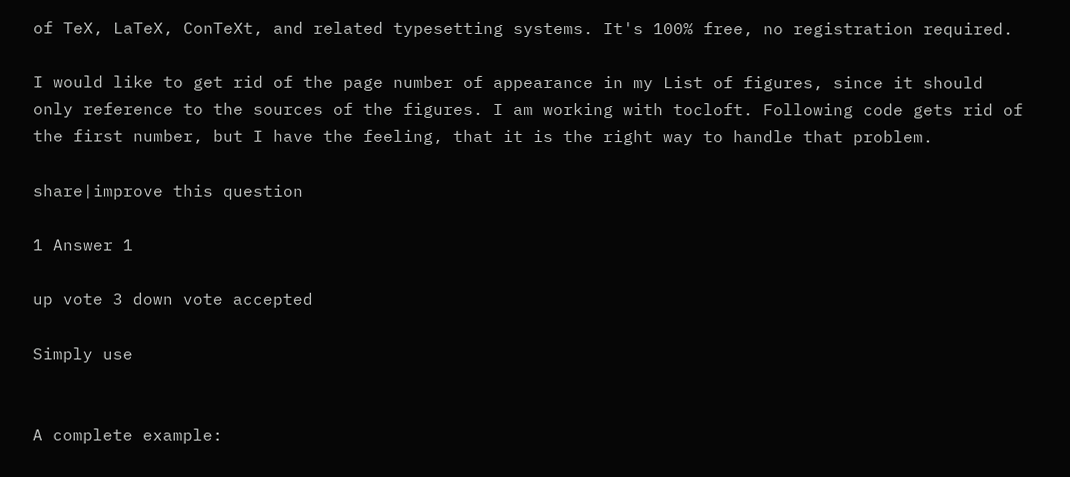of TeX, LaTeX, ConTeXt, and related typesetting systems. It's 100% free, no registration required.

I would like to get rid of the page number of appearance in my List of figures, since it should only reference to the sources of the figures. I am working with tocloft. Following code gets rid of the first number, but I have the feeling, that it is the right way to handle that problem.

share|improve this question

1 Answer 1

up vote 3 down vote accepted

Simply use


A complete example: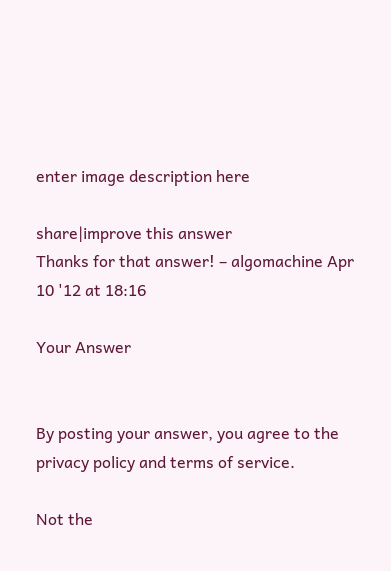enter image description here

share|improve this answer
Thanks for that answer! – algomachine Apr 10 '12 at 18:16

Your Answer


By posting your answer, you agree to the privacy policy and terms of service.

Not the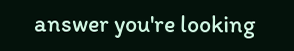answer you're looking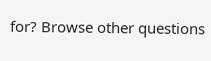for? Browse other questions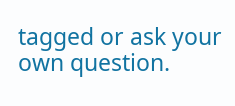tagged or ask your own question.